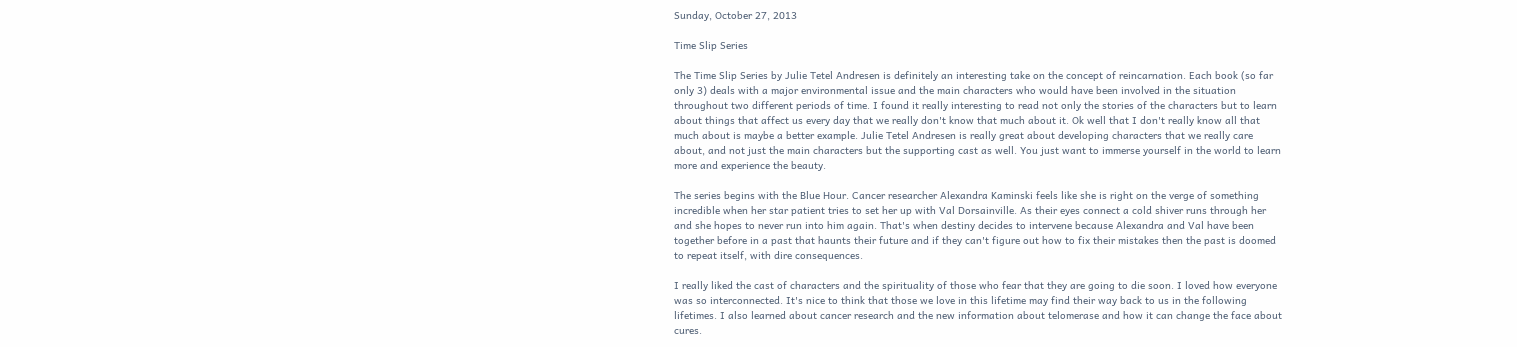Sunday, October 27, 2013

Time Slip Series

The Time Slip Series by Julie Tetel Andresen is definitely an interesting take on the concept of reincarnation. Each book (so far only 3) deals with a major environmental issue and the main characters who would have been involved in the situation throughout two different periods of time. I found it really interesting to read not only the stories of the characters but to learn about things that affect us every day that we really don't know that much about it. Ok well that I don't really know all that much about is maybe a better example. Julie Tetel Andresen is really great about developing characters that we really care about, and not just the main characters but the supporting cast as well. You just want to immerse yourself in the world to learn more and experience the beauty.

The series begins with the Blue Hour. Cancer researcher Alexandra Kaminski feels like she is right on the verge of something incredible when her star patient tries to set her up with Val Dorsainville. As their eyes connect a cold shiver runs through her and she hopes to never run into him again. That's when destiny decides to intervene because Alexandra and Val have been together before in a past that haunts their future and if they can't figure out how to fix their mistakes then the past is doomed to repeat itself, with dire consequences.

I really liked the cast of characters and the spirituality of those who fear that they are going to die soon. I loved how everyone was so interconnected. It's nice to think that those we love in this lifetime may find their way back to us in the following lifetimes. I also learned about cancer research and the new information about telomerase and how it can change the face about cures.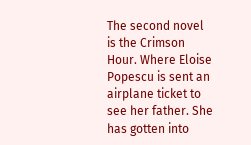The second novel is the Crimson Hour. Where Eloise Popescu is sent an airplane ticket to see her father. She has gotten into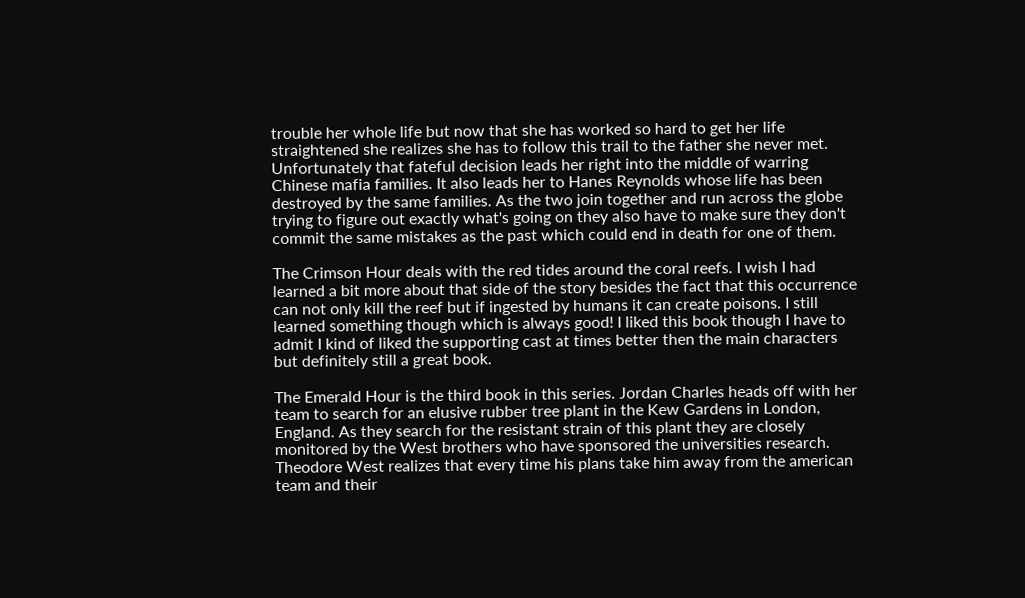trouble her whole life but now that she has worked so hard to get her life straightened she realizes she has to follow this trail to the father she never met. Unfortunately that fateful decision leads her right into the middle of warring Chinese mafia families. It also leads her to Hanes Reynolds whose life has been destroyed by the same families. As the two join together and run across the globe trying to figure out exactly what's going on they also have to make sure they don't commit the same mistakes as the past which could end in death for one of them.

The Crimson Hour deals with the red tides around the coral reefs. I wish I had learned a bit more about that side of the story besides the fact that this occurrence can not only kill the reef but if ingested by humans it can create poisons. I still learned something though which is always good! I liked this book though I have to admit I kind of liked the supporting cast at times better then the main characters but definitely still a great book.

The Emerald Hour is the third book in this series. Jordan Charles heads off with her team to search for an elusive rubber tree plant in the Kew Gardens in London, England. As they search for the resistant strain of this plant they are closely monitored by the West brothers who have sponsored the universities research. Theodore West realizes that every time his plans take him away from the american team and their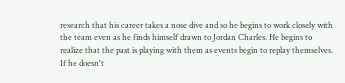research that his career takes a nose dive and so he begins to work closely with the team even as he finds himself drawn to Jordan Charles. He begins to realize that the past is playing with them as events begin to replay themselves. If he doesn't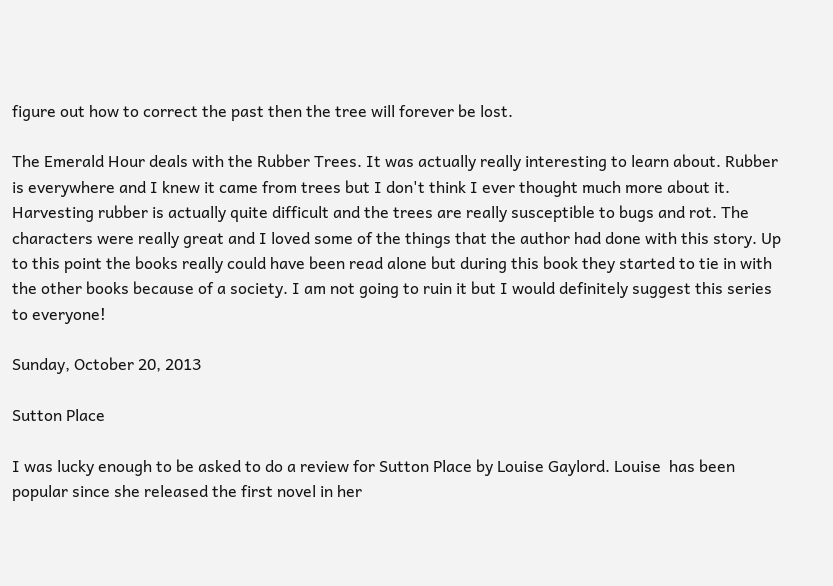figure out how to correct the past then the tree will forever be lost.

The Emerald Hour deals with the Rubber Trees. It was actually really interesting to learn about. Rubber is everywhere and I knew it came from trees but I don't think I ever thought much more about it. Harvesting rubber is actually quite difficult and the trees are really susceptible to bugs and rot. The characters were really great and I loved some of the things that the author had done with this story. Up to this point the books really could have been read alone but during this book they started to tie in with the other books because of a society. I am not going to ruin it but I would definitely suggest this series to everyone!

Sunday, October 20, 2013

Sutton Place

I was lucky enough to be asked to do a review for Sutton Place by Louise Gaylord. Louise  has been popular since she released the first novel in her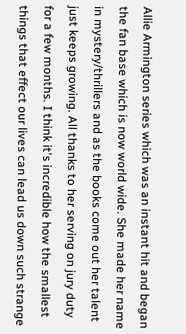Allie Armington series which was an instant hit and began the fan base which is now world wide. She made her name in mystery/thrillers and as the books come out her talent just keeps growing. All thanks to her serving on jury duty for a few months. I think it's incredible how the smallest things that effect our lives can lead us down such strange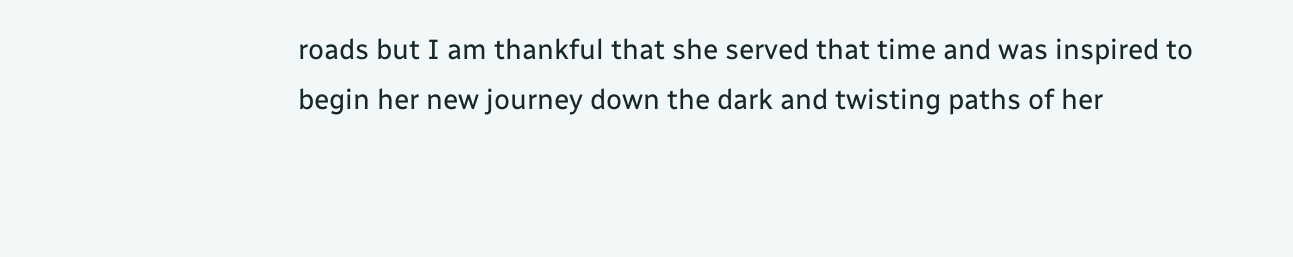roads but I am thankful that she served that time and was inspired to begin her new journey down the dark and twisting paths of her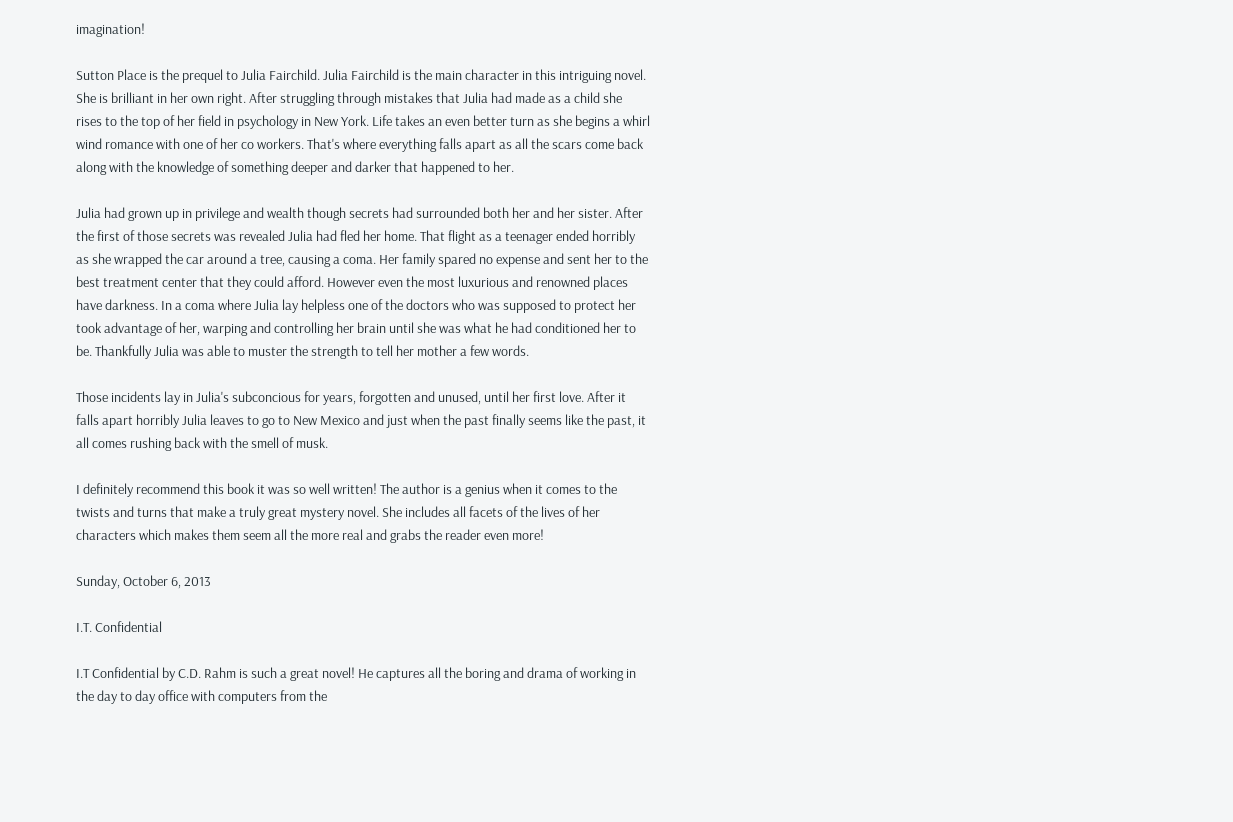imagination!

Sutton Place is the prequel to Julia Fairchild. Julia Fairchild is the main character in this intriguing novel. She is brilliant in her own right. After struggling through mistakes that Julia had made as a child she rises to the top of her field in psychology in New York. Life takes an even better turn as she begins a whirl wind romance with one of her co workers. That's where everything falls apart as all the scars come back along with the knowledge of something deeper and darker that happened to her.

Julia had grown up in privilege and wealth though secrets had surrounded both her and her sister. After the first of those secrets was revealed Julia had fled her home. That flight as a teenager ended horribly as she wrapped the car around a tree, causing a coma. Her family spared no expense and sent her to the best treatment center that they could afford. However even the most luxurious and renowned places have darkness. In a coma where Julia lay helpless one of the doctors who was supposed to protect her took advantage of her, warping and controlling her brain until she was what he had conditioned her to be. Thankfully Julia was able to muster the strength to tell her mother a few words.

Those incidents lay in Julia's subconcious for years, forgotten and unused, until her first love. After it falls apart horribly Julia leaves to go to New Mexico and just when the past finally seems like the past, it all comes rushing back with the smell of musk.

I definitely recommend this book it was so well written! The author is a genius when it comes to the twists and turns that make a truly great mystery novel. She includes all facets of the lives of her characters which makes them seem all the more real and grabs the reader even more!

Sunday, October 6, 2013

I.T. Confidential

I.T Confidential by C.D. Rahm is such a great novel! He captures all the boring and drama of working in the day to day office with computers from the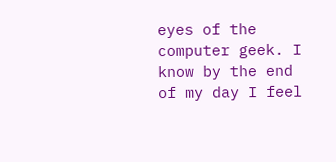eyes of the computer geek. I know by the end of my day I feel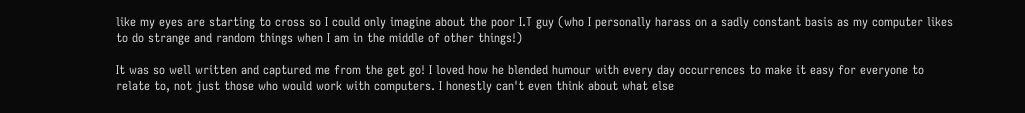like my eyes are starting to cross so I could only imagine about the poor I.T guy (who I personally harass on a sadly constant basis as my computer likes to do strange and random things when I am in the middle of other things!)

It was so well written and captured me from the get go! I loved how he blended humour with every day occurrences to make it easy for everyone to relate to, not just those who would work with computers. I honestly can't even think about what else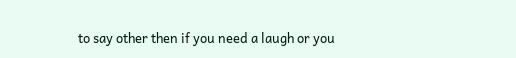to say other then if you need a laugh or you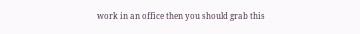work in an office then you should grab this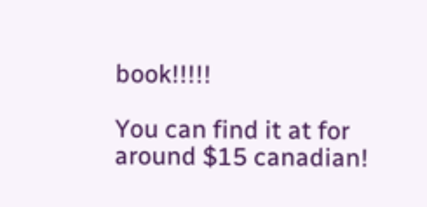book!!!!!

You can find it at for around $15 canadian!